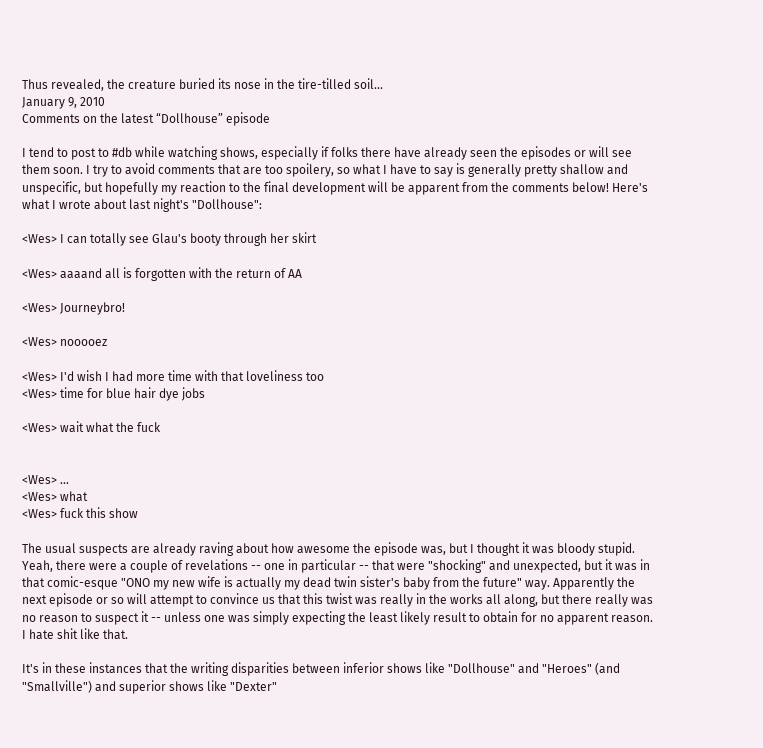Thus revealed, the creature buried its nose in the tire-tilled soil...
January 9, 2010
Comments on the latest “Dollhouse” episode

I tend to post to #db while watching shows, especially if folks there have already seen the episodes or will see them soon. I try to avoid comments that are too spoilery, so what I have to say is generally pretty shallow and unspecific, but hopefully my reaction to the final development will be apparent from the comments below! Here's what I wrote about last night's "Dollhouse":

<Wes> I can totally see Glau's booty through her skirt

<Wes> aaaand all is forgotten with the return of AA

<Wes> Journeybro!

<Wes> nooooez

<Wes> I'd wish I had more time with that loveliness too
<Wes> time for blue hair dye jobs

<Wes> wait what the fuck


<Wes> ...
<Wes> what
<Wes> fuck this show

The usual suspects are already raving about how awesome the episode was, but I thought it was bloody stupid. Yeah, there were a couple of revelations -- one in particular -- that were "shocking" and unexpected, but it was in that comic-esque "ONO my new wife is actually my dead twin sister's baby from the future" way. Apparently the next episode or so will attempt to convince us that this twist was really in the works all along, but there really was no reason to suspect it -- unless one was simply expecting the least likely result to obtain for no apparent reason. I hate shit like that.

It's in these instances that the writing disparities between inferior shows like "Dollhouse" and "Heroes" (and "Smallville") and superior shows like "Dexter"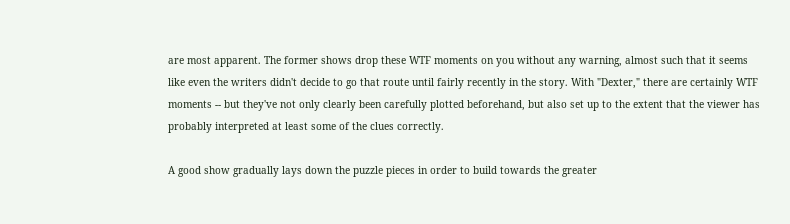are most apparent. The former shows drop these WTF moments on you without any warning, almost such that it seems like even the writers didn't decide to go that route until fairly recently in the story. With "Dexter," there are certainly WTF moments -- but they've not only clearly been carefully plotted beforehand, but also set up to the extent that the viewer has probably interpreted at least some of the clues correctly.

A good show gradually lays down the puzzle pieces in order to build towards the greater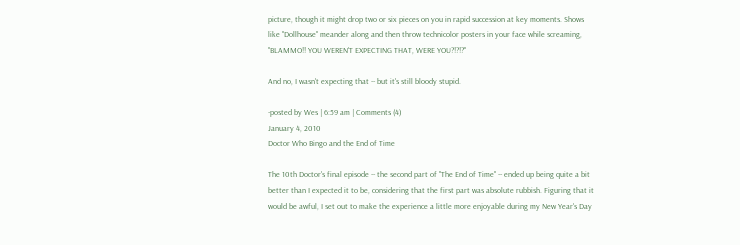picture, though it might drop two or six pieces on you in rapid succession at key moments. Shows like "Dollhouse" meander along and then throw technicolor posters in your face while screaming, "BLAMMO!! YOU WEREN'T EXPECTING THAT, WERE YOU?!?!?"

And no, I wasn't expecting that -- but it's still bloody stupid.

-posted by Wes | 6:59 am | Comments (4)
January 4, 2010
Doctor Who Bingo and the End of Time

The 10th Doctor's final episode -- the second part of "The End of Time" -- ended up being quite a bit better than I expected it to be, considering that the first part was absolute rubbish. Figuring that it would be awful, I set out to make the experience a little more enjoyable during my New Year's Day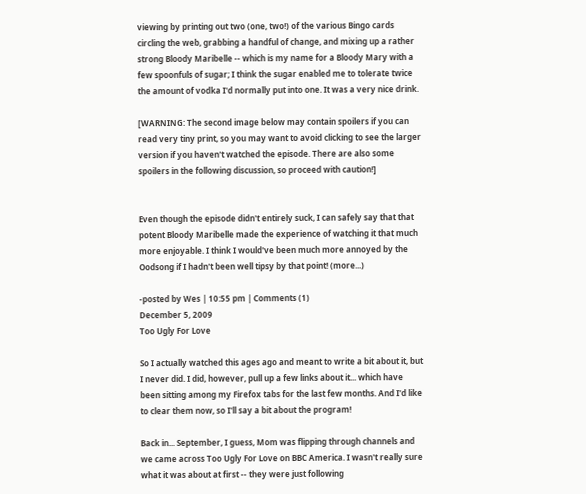viewing by printing out two (one, two!) of the various Bingo cards circling the web, grabbing a handful of change, and mixing up a rather strong Bloody Maribelle -- which is my name for a Bloody Mary with a few spoonfuls of sugar; I think the sugar enabled me to tolerate twice the amount of vodka I'd normally put into one. It was a very nice drink.

[WARNING: The second image below may contain spoilers if you can read very tiny print, so you may want to avoid clicking to see the larger version if you haven't watched the episode. There are also some spoilers in the following discussion, so proceed with caution!]


Even though the episode didn't entirely suck, I can safely say that that potent Bloody Maribelle made the experience of watching it that much more enjoyable. I think I would've been much more annoyed by the Oodsong if I hadn't been well tipsy by that point! (more...)

-posted by Wes | 10:55 pm | Comments (1)
December 5, 2009
Too Ugly For Love

So I actually watched this ages ago and meant to write a bit about it, but I never did. I did, however, pull up a few links about it... which have been sitting among my Firefox tabs for the last few months. And I'd like to clear them now, so I'll say a bit about the program!

Back in... September, I guess, Mom was flipping through channels and we came across Too Ugly For Love on BBC America. I wasn't really sure what it was about at first -- they were just following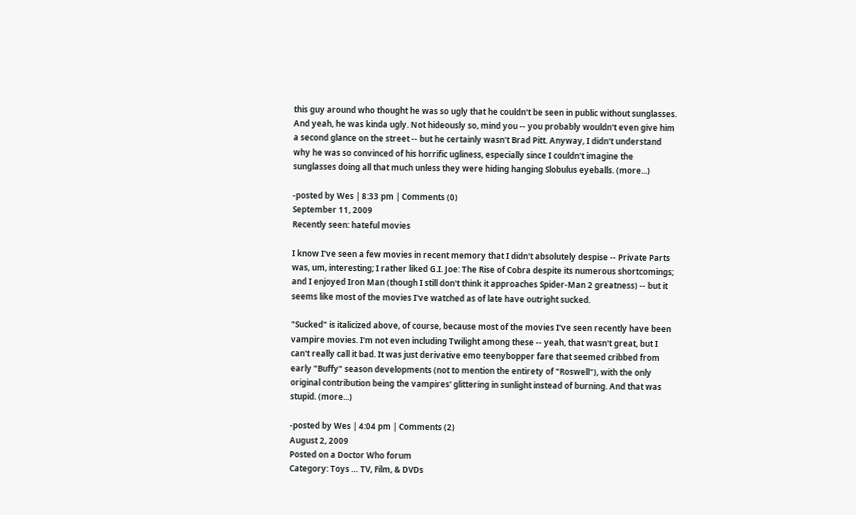this guy around who thought he was so ugly that he couldn't be seen in public without sunglasses. And yeah, he was kinda ugly. Not hideously so, mind you -- you probably wouldn't even give him a second glance on the street -- but he certainly wasn't Brad Pitt. Anyway, I didn't understand why he was so convinced of his horrific ugliness, especially since I couldn't imagine the sunglasses doing all that much unless they were hiding hanging Slobulus eyeballs. (more...)

-posted by Wes | 8:33 pm | Comments (0)
September 11, 2009
Recently seen: hateful movies

I know I've seen a few movies in recent memory that I didn't absolutely despise -- Private Parts was, um, interesting; I rather liked G.I. Joe: The Rise of Cobra despite its numerous shortcomings; and I enjoyed Iron Man (though I still don't think it approaches Spider-Man 2 greatness) -- but it seems like most of the movies I've watched as of late have outright sucked.

"Sucked" is italicized above, of course, because most of the movies I've seen recently have been vampire movies. I'm not even including Twilight among these -- yeah, that wasn't great, but I can't really call it bad. It was just derivative emo teenybopper fare that seemed cribbed from early "Buffy" season developments (not to mention the entirety of "Roswell"), with the only original contribution being the vampires' glittering in sunlight instead of burning. And that was stupid. (more...)

-posted by Wes | 4:04 pm | Comments (2)
August 2, 2009
Posted on a Doctor Who forum
Category: Toys … TV, Film, & DVDs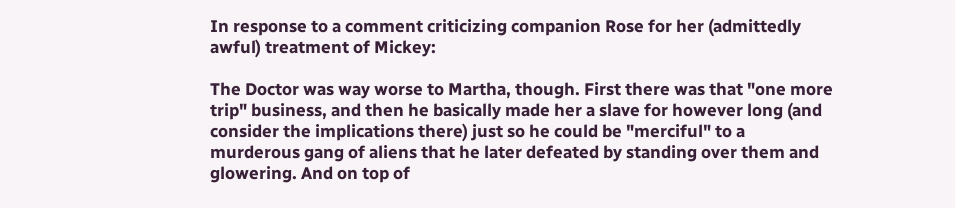In response to a comment criticizing companion Rose for her (admittedly awful) treatment of Mickey:

The Doctor was way worse to Martha, though. First there was that "one more trip" business, and then he basically made her a slave for however long (and consider the implications there) just so he could be "merciful" to a murderous gang of aliens that he later defeated by standing over them and glowering. And on top of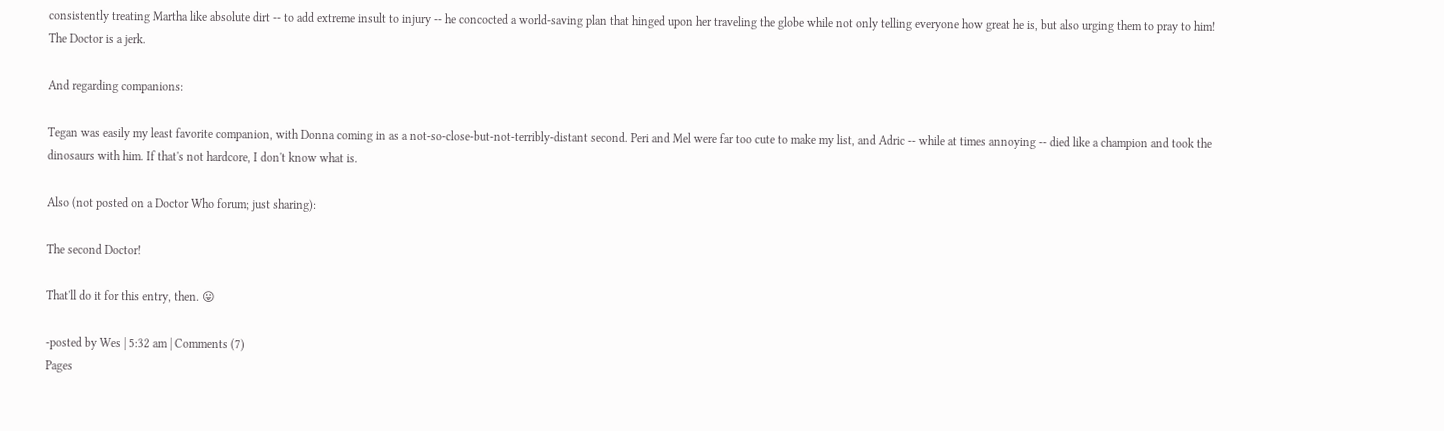consistently treating Martha like absolute dirt -- to add extreme insult to injury -- he concocted a world-saving plan that hinged upon her traveling the globe while not only telling everyone how great he is, but also urging them to pray to him! The Doctor is a jerk.

And regarding companions:

Tegan was easily my least favorite companion, with Donna coming in as a not-so-close-but-not-terribly-distant second. Peri and Mel were far too cute to make my list, and Adric -- while at times annoying -- died like a champion and took the dinosaurs with him. If that's not hardcore, I don't know what is.

Also (not posted on a Doctor Who forum; just sharing):

The second Doctor!

That'll do it for this entry, then. 😛

-posted by Wes | 5:32 am | Comments (7)
Pages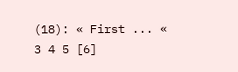(18): « First ... « 3 4 5 [6]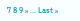7 8 9 » ... Last »